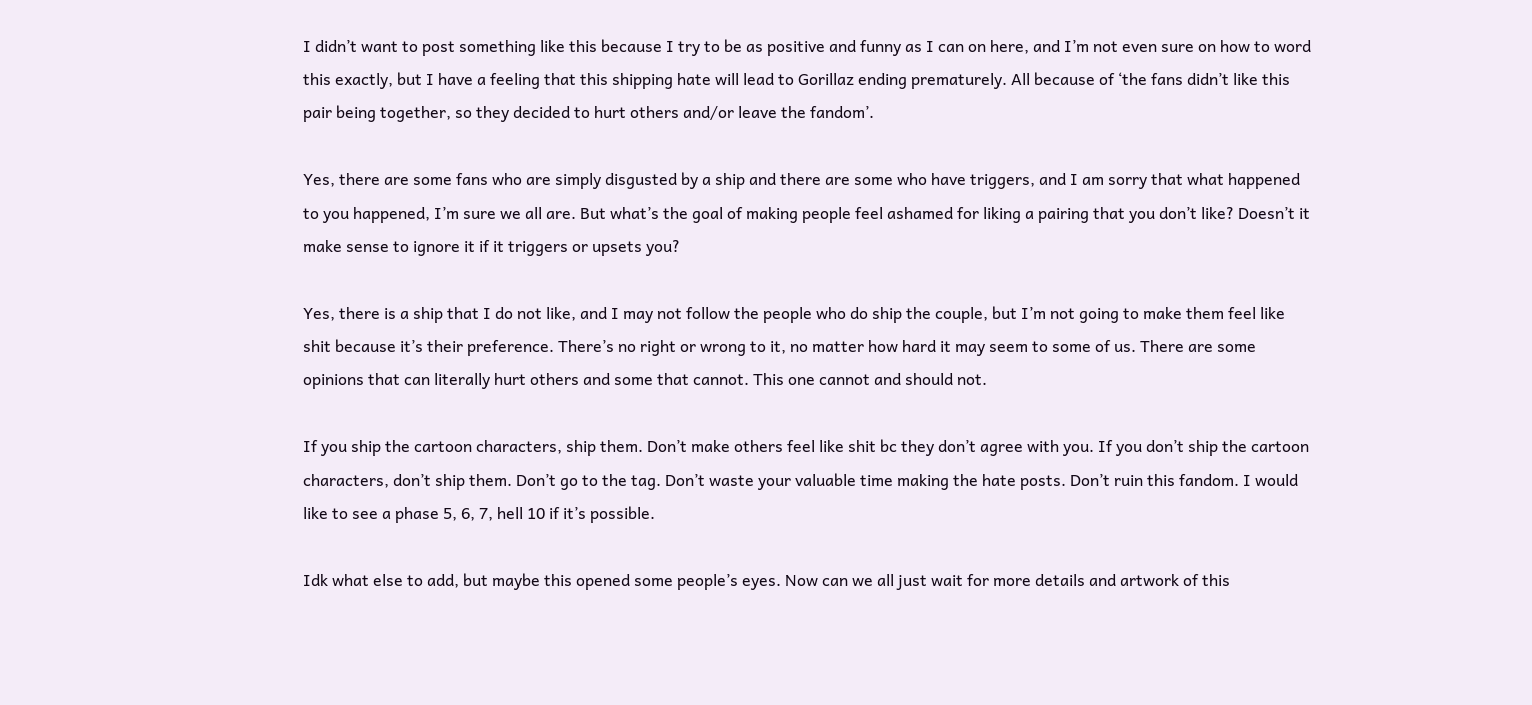I didn’t want to post something like this because I try to be as positive and funny as I can on here, and I’m not even sure on how to word this exactly, but I have a feeling that this shipping hate will lead to Gorillaz ending prematurely. All because of ‘the fans didn’t like this pair being together, so they decided to hurt others and/or leave the fandom’.

Yes, there are some fans who are simply disgusted by a ship and there are some who have triggers, and I am sorry that what happened to you happened, I’m sure we all are. But what’s the goal of making people feel ashamed for liking a pairing that you don’t like? Doesn’t it make sense to ignore it if it triggers or upsets you?

Yes, there is a ship that I do not like, and I may not follow the people who do ship the couple, but I’m not going to make them feel like shit because it’s their preference. There’s no right or wrong to it, no matter how hard it may seem to some of us. There are some opinions that can literally hurt others and some that cannot. This one cannot and should not.

If you ship the cartoon characters, ship them. Don’t make others feel like shit bc they don’t agree with you. If you don’t ship the cartoon characters, don’t ship them. Don’t go to the tag. Don’t waste your valuable time making the hate posts. Don’t ruin this fandom. I would like to see a phase 5, 6, 7, hell 10 if it’s possible.

Idk what else to add, but maybe this opened some people’s eyes. Now can we all just wait for more details and artwork of this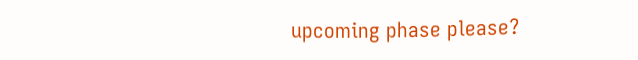upcoming phase please?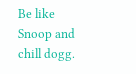Be like Snoop and chill dogg.